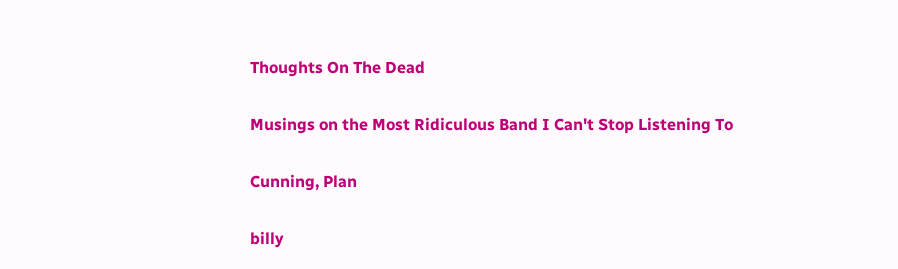Thoughts On The Dead

Musings on the Most Ridiculous Band I Can't Stop Listening To

Cunning, Plan

billy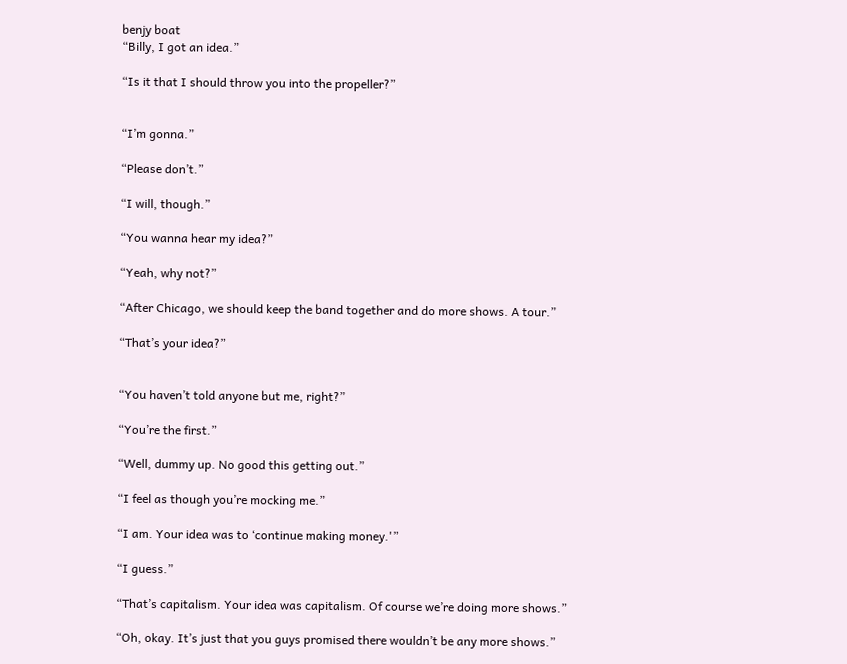benjy boat
“Billy, I got an idea.”

“Is it that I should throw you into the propeller?”


“I’m gonna.”

“Please don’t.”

“I will, though.”

“You wanna hear my idea?”

“Yeah, why not?”

“After Chicago, we should keep the band together and do more shows. A tour.”

“That’s your idea?”


“You haven’t told anyone but me, right?”

“You’re the first.”

“Well, dummy up. No good this getting out.”

“I feel as though you’re mocking me.”

“I am. Your idea was to ‘continue making money.'”

“I guess.”

“That’s capitalism. Your idea was capitalism. Of course we’re doing more shows.”

“Oh, okay. It’s just that you guys promised there wouldn’t be any more shows.”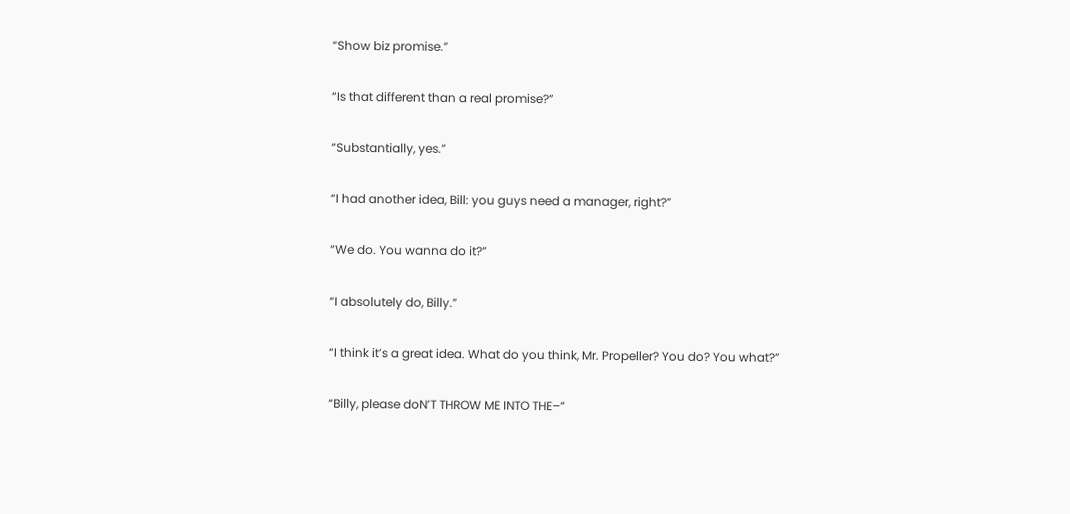“Show biz promise.”

“Is that different than a real promise?”

“Substantially, yes.”

“I had another idea, Bill: you guys need a manager, right?”

“We do. You wanna do it?”

“I absolutely do, Billy.”

“I think it’s a great idea. What do you think, Mr. Propeller? You do? You what?”

“Billy, please doN’T THROW ME INTO THE–”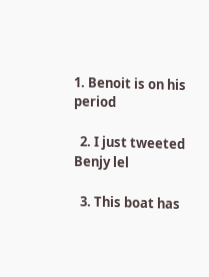1. Benoit is on his period

  2. I just tweeted Benjy lel

  3. This boat has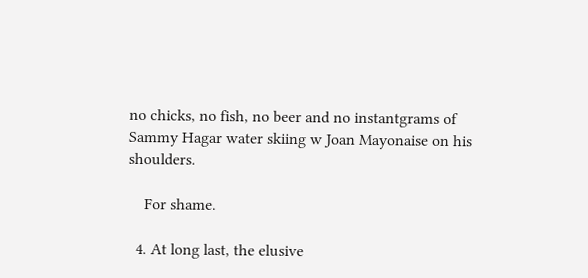no chicks, no fish, no beer and no instantgrams of Sammy Hagar water skiing w Joan Mayonaise on his shoulders.

    For shame.

  4. At long last, the elusive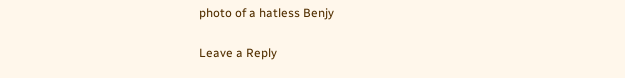photo of a hatless Benjy

Leave a Reply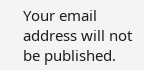Your email address will not be published.